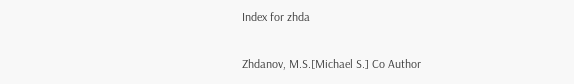Index for zhda

Zhdanov, M.S.[Michael S.] Co Author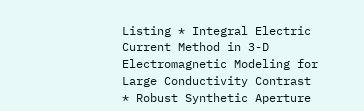Listing * Integral Electric Current Method in 3-D Electromagnetic Modeling for Large Conductivity Contrast
* Robust Synthetic Aperture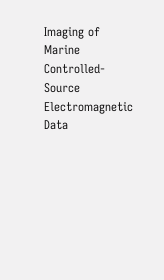Imaging of Marine Controlled-Source Electromagnetic Data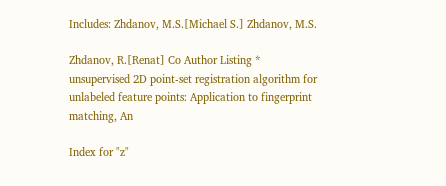Includes: Zhdanov, M.S.[Michael S.] Zhdanov, M.S.

Zhdanov, R.[Renat] Co Author Listing * unsupervised 2D point-set registration algorithm for unlabeled feature points: Application to fingerprint matching, An

Index for "z"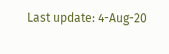Last update: 4-Aug-20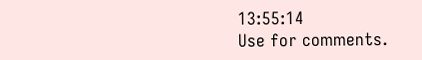13:55:14
Use for comments.